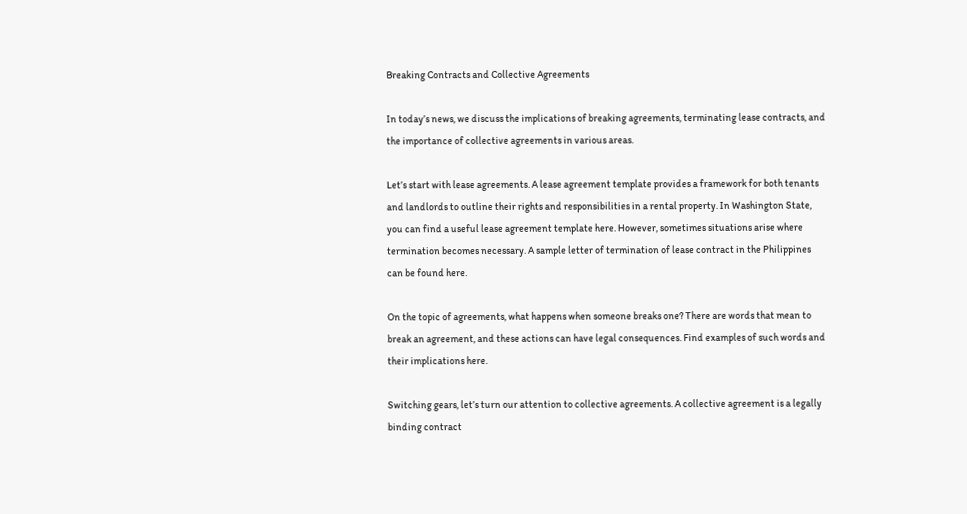Breaking Contracts and Collective Agreements

In today’s news, we discuss the implications of breaking agreements, terminating lease contracts, and the importance of collective agreements in various areas.

Let’s start with lease agreements. A lease agreement template provides a framework for both tenants and landlords to outline their rights and responsibilities in a rental property. In Washington State, you can find a useful lease agreement template here. However, sometimes situations arise where termination becomes necessary. A sample letter of termination of lease contract in the Philippines can be found here.

On the topic of agreements, what happens when someone breaks one? There are words that mean to break an agreement, and these actions can have legal consequences. Find examples of such words and their implications here.

Switching gears, let’s turn our attention to collective agreements. A collective agreement is a legally binding contract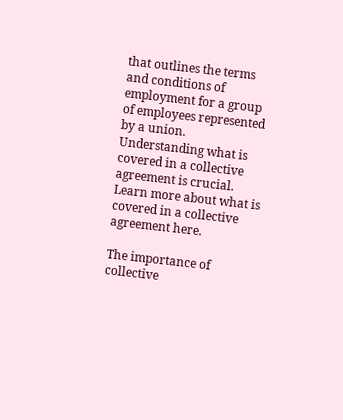that outlines the terms and conditions of employment for a group of employees represented by a union. Understanding what is covered in a collective agreement is crucial. Learn more about what is covered in a collective agreement here.

The importance of collective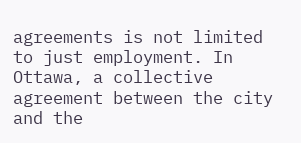agreements is not limited to just employment. In Ottawa, a collective agreement between the city and the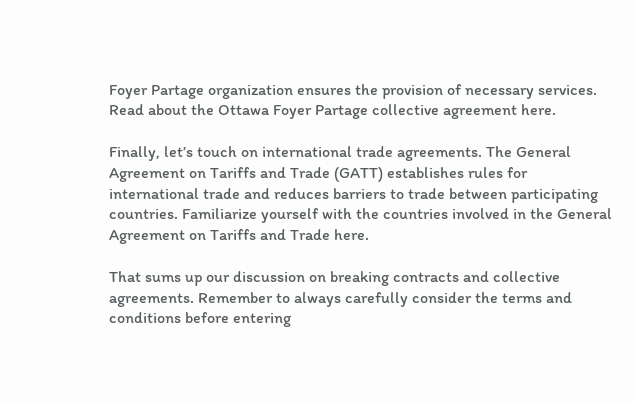Foyer Partage organization ensures the provision of necessary services. Read about the Ottawa Foyer Partage collective agreement here.

Finally, let’s touch on international trade agreements. The General Agreement on Tariffs and Trade (GATT) establishes rules for international trade and reduces barriers to trade between participating countries. Familiarize yourself with the countries involved in the General Agreement on Tariffs and Trade here.

That sums up our discussion on breaking contracts and collective agreements. Remember to always carefully consider the terms and conditions before entering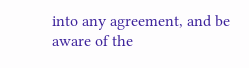into any agreement, and be aware of the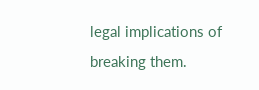legal implications of breaking them.